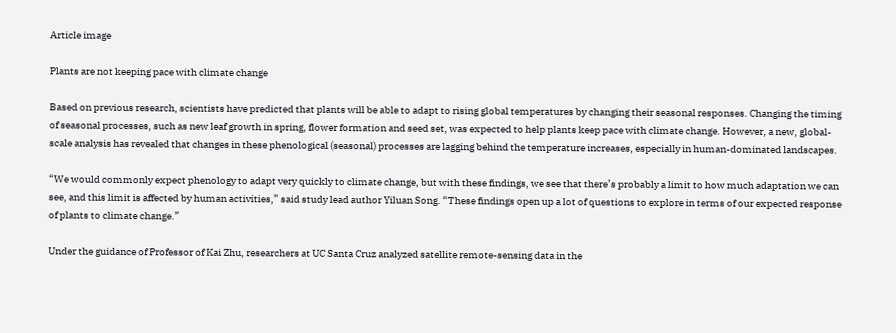Article image

Plants are not keeping pace with climate change

Based on previous research, scientists have predicted that plants will be able to adapt to rising global temperatures by changing their seasonal responses. Changing the timing of seasonal processes, such as new leaf growth in spring, flower formation and seed set, was expected to help plants keep pace with climate change. However, a new, global-scale analysis has revealed that changes in these phenological (seasonal) processes are lagging behind the temperature increases, especially in human-dominated landscapes.

“We would commonly expect phenology to adapt very quickly to climate change, but with these findings, we see that there’s probably a limit to how much adaptation we can see, and this limit is affected by human activities,” said study lead author Yiluan Song. “These findings open up a lot of questions to explore in terms of our expected response of plants to climate change.”

Under the guidance of Professor of Kai Zhu, researchers at UC Santa Cruz analyzed satellite remote-sensing data in the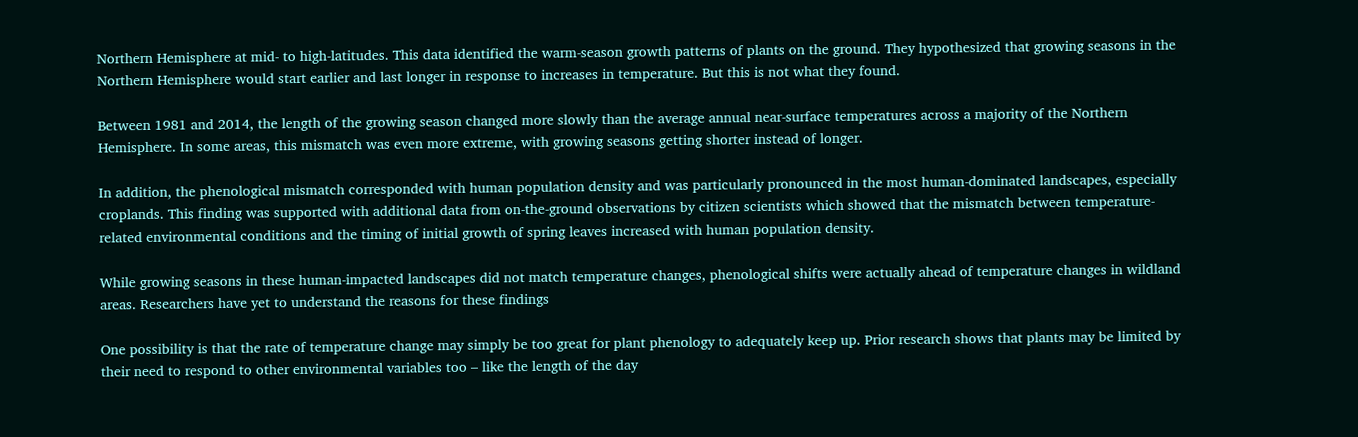Northern Hemisphere at mid- to high-latitudes. This data identified the warm-season growth patterns of plants on the ground. They hypothesized that growing seasons in the Northern Hemisphere would start earlier and last longer in response to increases in temperature. But this is not what they found.

Between 1981 and 2014, the length of the growing season changed more slowly than the average annual near-surface temperatures across a majority of the Northern Hemisphere. In some areas, this mismatch was even more extreme, with growing seasons getting shorter instead of longer.

In addition, the phenological mismatch corresponded with human population density and was particularly pronounced in the most human-dominated landscapes, especially croplands. This finding was supported with additional data from on-the-ground observations by citizen scientists which showed that the mismatch between temperature-related environmental conditions and the timing of initial growth of spring leaves increased with human population density.

While growing seasons in these human-impacted landscapes did not match temperature changes, phenological shifts were actually ahead of temperature changes in wildland areas. Researchers have yet to understand the reasons for these findings

One possibility is that the rate of temperature change may simply be too great for plant phenology to adequately keep up. Prior research shows that plants may be limited by their need to respond to other environmental variables too – like the length of the day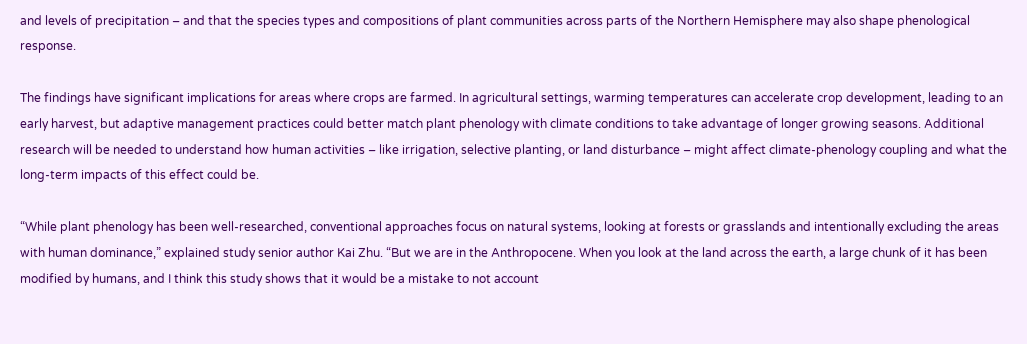and levels of precipitation – and that the species types and compositions of plant communities across parts of the Northern Hemisphere may also shape phenological response.

The findings have significant implications for areas where crops are farmed. In agricultural settings, warming temperatures can accelerate crop development, leading to an early harvest, but adaptive management practices could better match plant phenology with climate conditions to take advantage of longer growing seasons. Additional research will be needed to understand how human activities – like irrigation, selective planting, or land disturbance – might affect climate-phenology coupling and what the long-term impacts of this effect could be.

“While plant phenology has been well-researched, conventional approaches focus on natural systems, looking at forests or grasslands and intentionally excluding the areas with human dominance,” explained study senior author Kai Zhu. “But we are in the Anthropocene. When you look at the land across the earth, a large chunk of it has been modified by humans, and I think this study shows that it would be a mistake to not account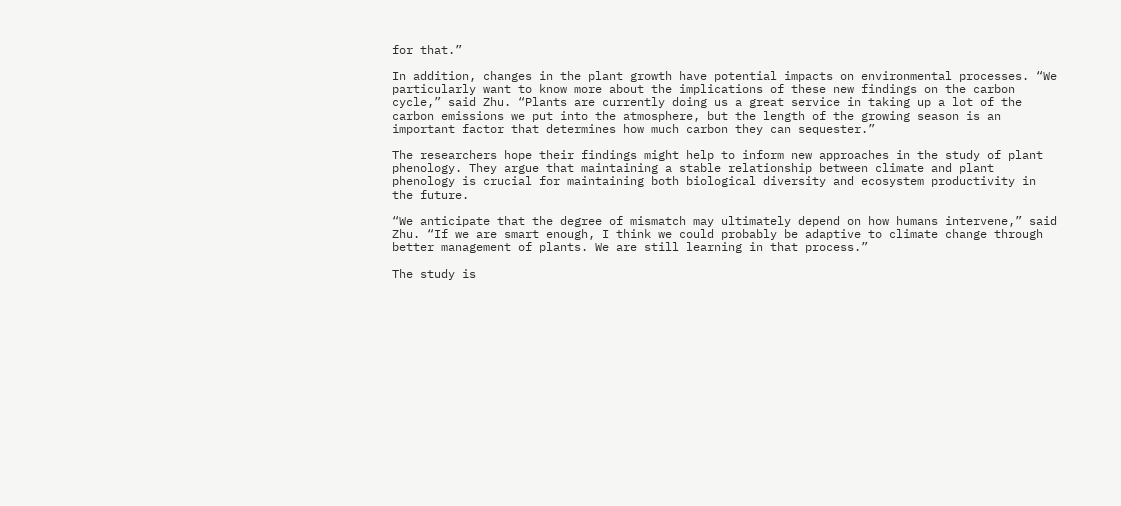for that.”

In addition, changes in the plant growth have potential impacts on environmental processes. “We particularly want to know more about the implications of these new findings on the carbon cycle,” said Zhu. “Plants are currently doing us a great service in taking up a lot of the carbon emissions we put into the atmosphere, but the length of the growing season is an important factor that determines how much carbon they can sequester.”

The researchers hope their findings might help to inform new approaches in the study of plant phenology. They argue that maintaining a stable relationship between climate and plant phenology is crucial for maintaining both biological diversity and ecosystem productivity in the future.

“We anticipate that the degree of mismatch may ultimately depend on how humans intervene,” said Zhu. “If we are smart enough, I think we could probably be adaptive to climate change through better management of plants. We are still learning in that process.”

The study is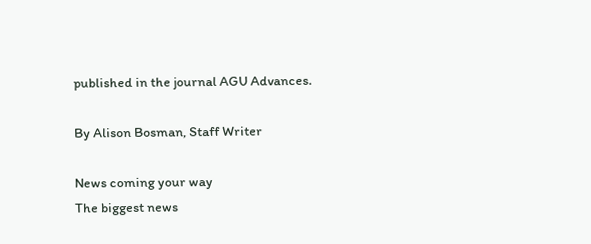published in the journal AGU Advances.

By Alison Bosman, Staff Writer

News coming your way
The biggest news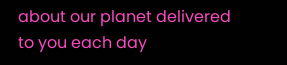about our planet delivered to you each day